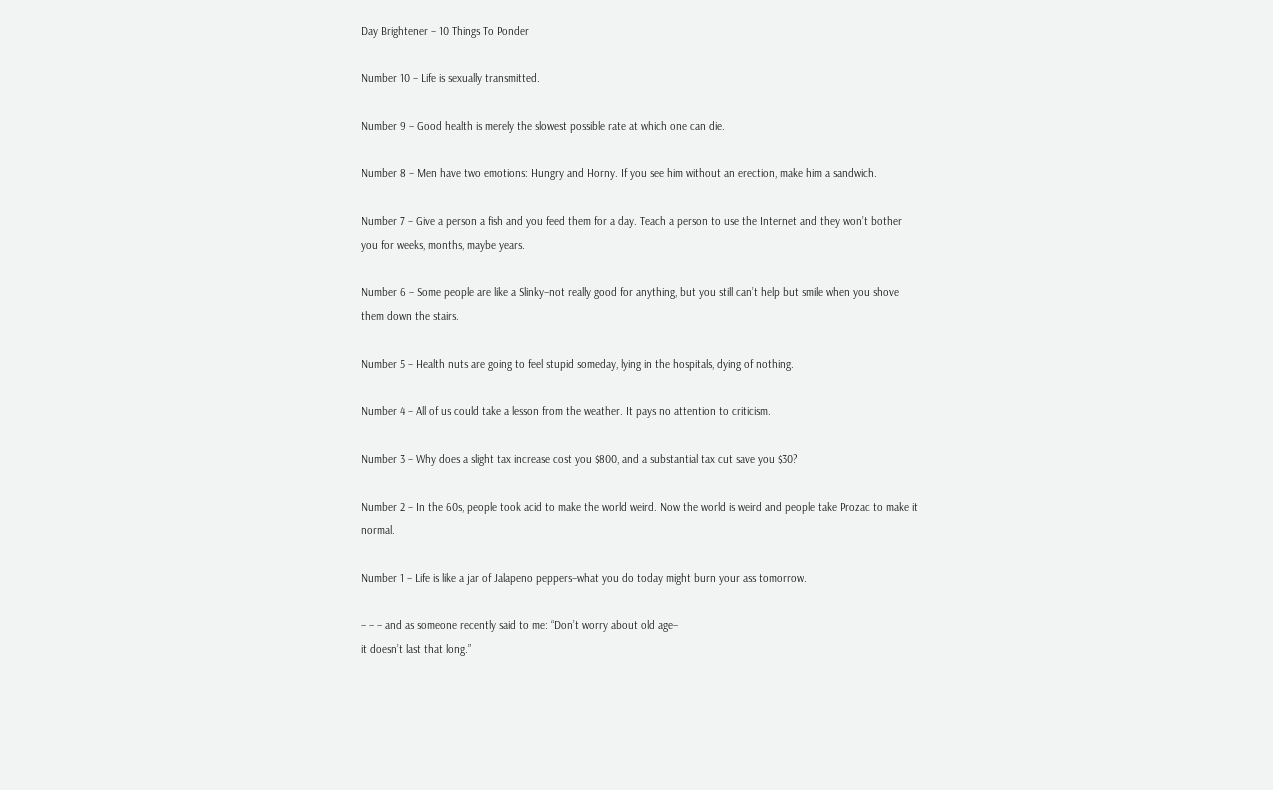Day Brightener – 10 Things To Ponder

Number 10 – Life is sexually transmitted.

Number 9 – Good health is merely the slowest possible rate at which one can die.

Number 8 – Men have two emotions: Hungry and Horny. If you see him without an erection, make him a sandwich.

Number 7 – Give a person a fish and you feed them for a day. Teach a person to use the Internet and they won’t bother you for weeks, months, maybe years.

Number 6 – Some people are like a Slinky–not really good for anything, but you still can’t help but smile when you shove them down the stairs.

Number 5 – Health nuts are going to feel stupid someday, lying in the hospitals, dying of nothing.

Number 4 – All of us could take a lesson from the weather. It pays no attention to criticism.

Number 3 – Why does a slight tax increase cost you $800, and a substantial tax cut save you $30?

Number 2 – In the 60s, people took acid to make the world weird. Now the world is weird and people take Prozac to make it normal.

Number 1 – Life is like a jar of Jalapeno peppers–what you do today might burn your ass tomorrow.

– – – and as someone recently said to me: “Don’t worry about old age–
it doesn’t last that long.”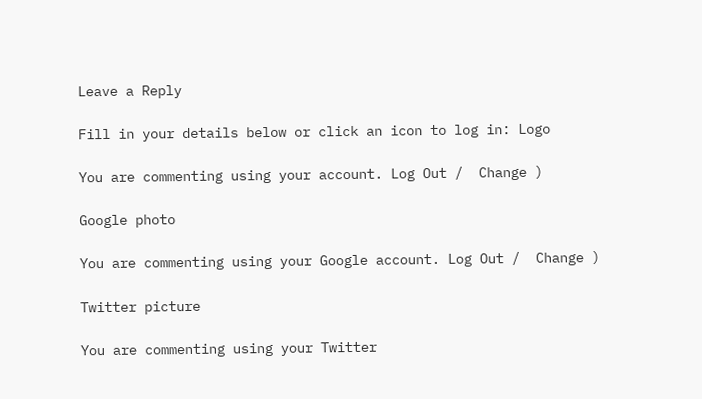Leave a Reply

Fill in your details below or click an icon to log in: Logo

You are commenting using your account. Log Out /  Change )

Google photo

You are commenting using your Google account. Log Out /  Change )

Twitter picture

You are commenting using your Twitter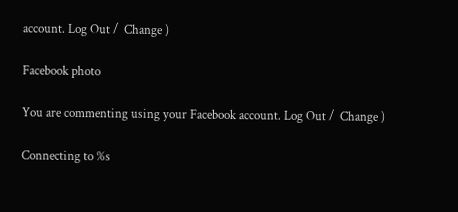account. Log Out /  Change )

Facebook photo

You are commenting using your Facebook account. Log Out /  Change )

Connecting to %s